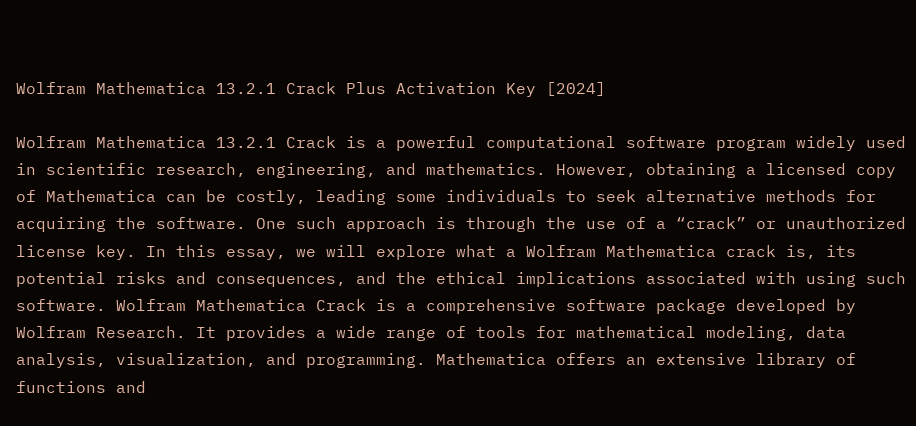Wolfram Mathematica 13.2.1 Crack Plus Activation Key [2024]

Wolfram Mathematica 13.2.1 Crack is a powerful computational software program widely used in scientific research, engineering, and mathematics. However, obtaining a licensed copy of Mathematica can be costly, leading some individuals to seek alternative methods for acquiring the software. One such approach is through the use of a “crack” or unauthorized license key. In this essay, we will explore what a Wolfram Mathematica crack is, its potential risks and consequences, and the ethical implications associated with using such software. Wolfram Mathematica Crack is a comprehensive software package developed by Wolfram Research. It provides a wide range of tools for mathematical modeling, data analysis, visualization, and programming. Mathematica offers an extensive library of functions and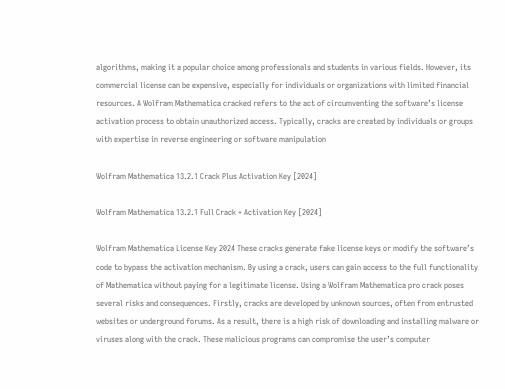algorithms, making it a popular choice among professionals and students in various fields. However, its commercial license can be expensive, especially for individuals or organizations with limited financial resources. A Wolfram Mathematica cracked refers to the act of circumventing the software’s license activation process to obtain unauthorized access. Typically, cracks are created by individuals or groups with expertise in reverse engineering or software manipulation

Wolfram Mathematica 13.2.1 Crack Plus Activation Key [2024]

Wolfram Mathematica 13.2.1 Full Crack + Activation Key [2024]

Wolfram Mathematica License Key 2024 These cracks generate fake license keys or modify the software’s code to bypass the activation mechanism. By using a crack, users can gain access to the full functionality of Mathematica without paying for a legitimate license. Using a Wolfram Mathematica pro crack poses several risks and consequences. Firstly, cracks are developed by unknown sources, often from entrusted websites or underground forums. As a result, there is a high risk of downloading and installing malware or viruses along with the crack. These malicious programs can compromise the user’s computer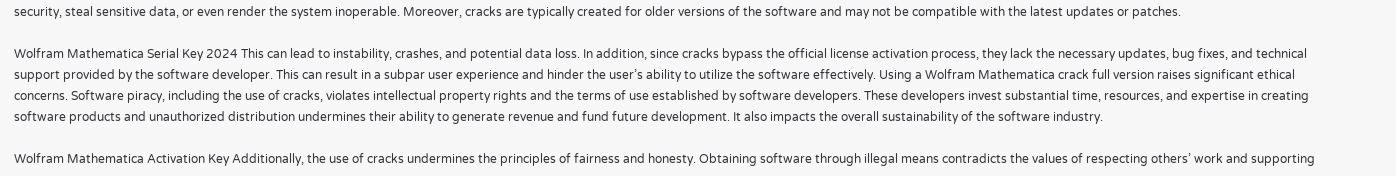security, steal sensitive data, or even render the system inoperable. Moreover, cracks are typically created for older versions of the software and may not be compatible with the latest updates or patches.

Wolfram Mathematica Serial Key 2024 This can lead to instability, crashes, and potential data loss. In addition, since cracks bypass the official license activation process, they lack the necessary updates, bug fixes, and technical support provided by the software developer. This can result in a subpar user experience and hinder the user’s ability to utilize the software effectively. Using a Wolfram Mathematica crack full version raises significant ethical concerns. Software piracy, including the use of cracks, violates intellectual property rights and the terms of use established by software developers. These developers invest substantial time, resources, and expertise in creating software products and unauthorized distribution undermines their ability to generate revenue and fund future development. It also impacts the overall sustainability of the software industry.

Wolfram Mathematica Activation Key Additionally, the use of cracks undermines the principles of fairness and honesty. Obtaining software through illegal means contradicts the values of respecting others’ work and supporting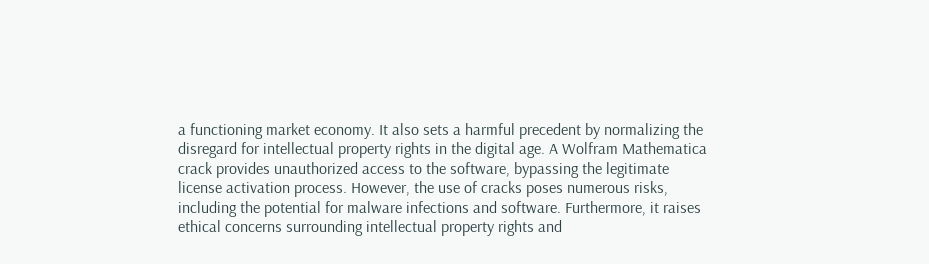a functioning market economy. It also sets a harmful precedent by normalizing the disregard for intellectual property rights in the digital age. A Wolfram Mathematica crack provides unauthorized access to the software, bypassing the legitimate license activation process. However, the use of cracks poses numerous risks, including the potential for malware infections and software. Furthermore, it raises ethical concerns surrounding intellectual property rights and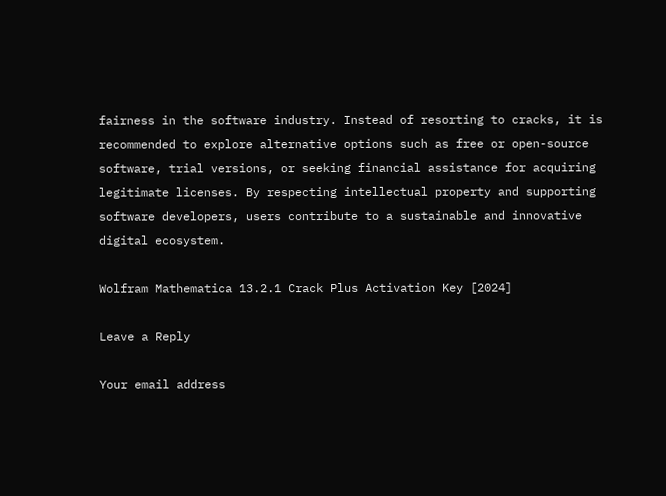fairness in the software industry. Instead of resorting to cracks, it is recommended to explore alternative options such as free or open-source software, trial versions, or seeking financial assistance for acquiring legitimate licenses. By respecting intellectual property and supporting software developers, users contribute to a sustainable and innovative digital ecosystem.

Wolfram Mathematica 13.2.1 Crack Plus Activation Key [2024]

Leave a Reply

Your email address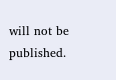will not be published.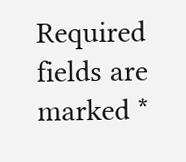Required fields are marked *